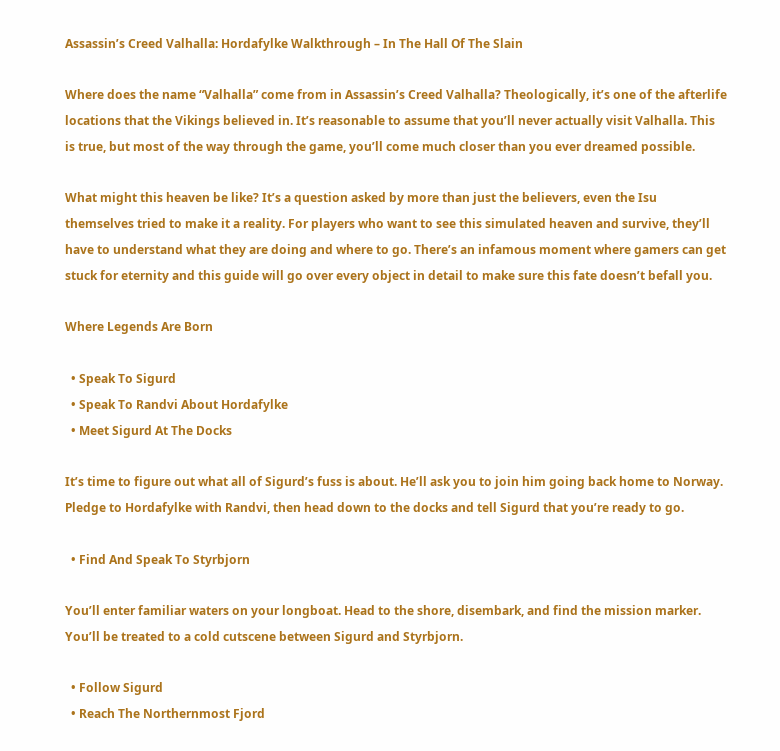Assassin’s Creed Valhalla: Hordafylke Walkthrough – In The Hall Of The Slain

Where does the name “Valhalla” come from in Assassin’s Creed Valhalla? Theologically, it’s one of the afterlife locations that the Vikings believed in. It’s reasonable to assume that you’ll never actually visit Valhalla. This is true, but most of the way through the game, you’ll come much closer than you ever dreamed possible.

What might this heaven be like? It’s a question asked by more than just the believers, even the Isu themselves tried to make it a reality. For players who want to see this simulated heaven and survive, they’ll have to understand what they are doing and where to go. There’s an infamous moment where gamers can get stuck for eternity and this guide will go over every object in detail to make sure this fate doesn’t befall you.

Where Legends Are Born

  • Speak To Sigurd
  • Speak To Randvi About Hordafylke
  • Meet Sigurd At The Docks

It’s time to figure out what all of Sigurd’s fuss is about. He’ll ask you to join him going back home to Norway. Pledge to Hordafylke with Randvi, then head down to the docks and tell Sigurd that you’re ready to go.

  • Find And Speak To Styrbjorn

You’ll enter familiar waters on your longboat. Head to the shore, disembark, and find the mission marker. You’ll be treated to a cold cutscene between Sigurd and Styrbjorn.

  • Follow Sigurd
  • Reach The Northernmost Fjord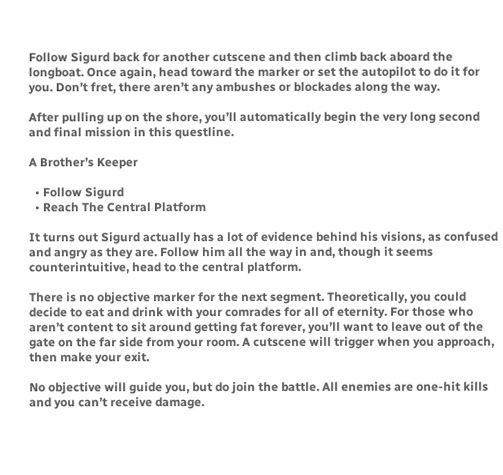Follow Sigurd back for another cutscene and then climb back aboard the longboat. Once again, head toward the marker or set the autopilot to do it for you. Don’t fret, there aren’t any ambushes or blockades along the way.

After pulling up on the shore, you’ll automatically begin the very long second and final mission in this questline.

A Brother’s Keeper

  • Follow Sigurd
  • Reach The Central Platform

It turns out Sigurd actually has a lot of evidence behind his visions, as confused and angry as they are. Follow him all the way in and, though it seems counterintuitive, head to the central platform.

There is no objective marker for the next segment. Theoretically, you could decide to eat and drink with your comrades for all of eternity. For those who aren’t content to sit around getting fat forever, you’ll want to leave out of the gate on the far side from your room. A cutscene will trigger when you approach, then make your exit.

No objective will guide you, but do join the battle. All enemies are one-hit kills and you can’t receive damage.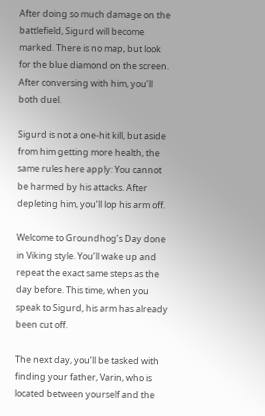After doing so much damage on the battlefield, Sigurd will become marked. There is no map, but look for the blue diamond on the screen. After conversing with him, you’ll both duel.

Sigurd is not a one-hit kill, but aside from him getting more health, the same rules here apply: You cannot be harmed by his attacks. After depleting him, you’ll lop his arm off.

Welcome to Groundhog’s Day done in Viking style. You’ll wake up and repeat the exact same steps as the day before. This time, when you speak to Sigurd, his arm has already been cut off.

The next day, you’ll be tasked with finding your father, Varin, who is located between yourself and the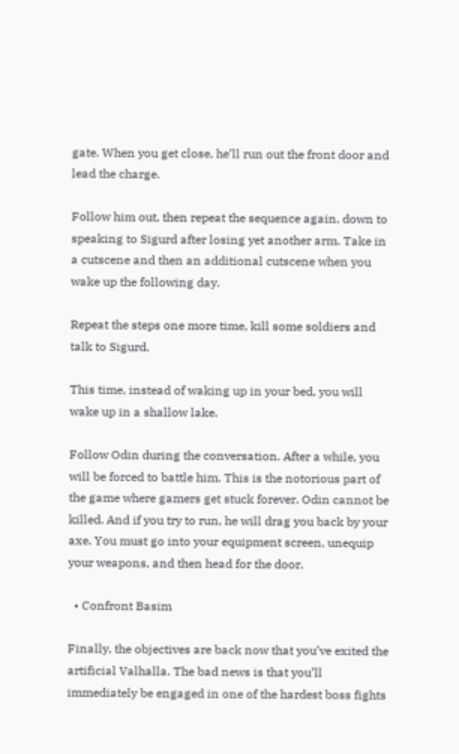gate. When you get close, he’ll run out the front door and lead the charge.

Follow him out, then repeat the sequence again, down to speaking to Sigurd after losing yet another arm. Take in a cutscene and then an additional cutscene when you wake up the following day.

Repeat the steps one more time, kill some soldiers and talk to Sigurd.

This time, instead of waking up in your bed, you will wake up in a shallow lake.

Follow Odin during the conversation. After a while, you will be forced to battle him. This is the notorious part of the game where gamers get stuck forever. Odin cannot be killed. And if you try to run, he will drag you back by your axe. You must go into your equipment screen, unequip your weapons, and then head for the door.

  • Confront Basim

Finally, the objectives are back now that you’ve exited the artificial Valhalla. The bad news is that you’ll immediately be engaged in one of the hardest boss fights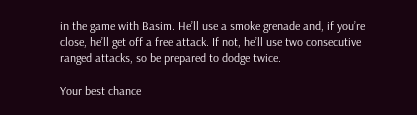in the game with Basim. He’ll use a smoke grenade and, if you’re close, he’ll get off a free attack. If not, he’ll use two consecutive ranged attacks, so be prepared to dodge twice.

Your best chance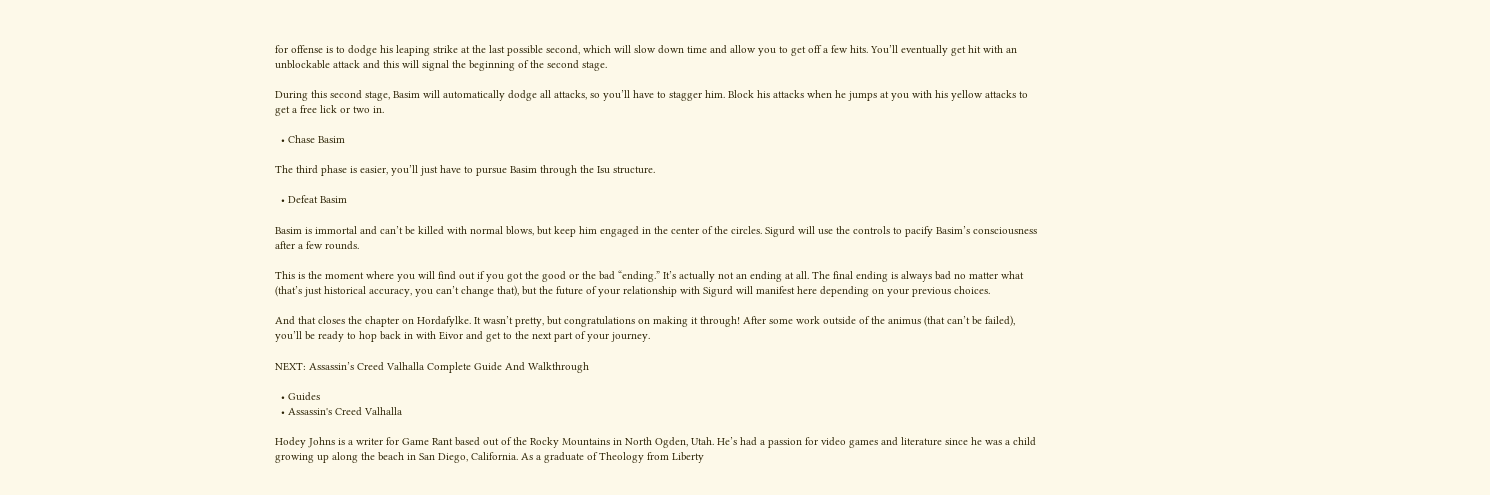for offense is to dodge his leaping strike at the last possible second, which will slow down time and allow you to get off a few hits. You’ll eventually get hit with an unblockable attack and this will signal the beginning of the second stage.

During this second stage, Basim will automatically dodge all attacks, so you’ll have to stagger him. Block his attacks when he jumps at you with his yellow attacks to get a free lick or two in.

  • Chase Basim

The third phase is easier, you’ll just have to pursue Basim through the Isu structure.

  • Defeat Basim

Basim is immortal and can’t be killed with normal blows, but keep him engaged in the center of the circles. Sigurd will use the controls to pacify Basim’s consciousness after a few rounds.

This is the moment where you will find out if you got the good or the bad “ending.” It’s actually not an ending at all. The final ending is always bad no matter what (that’s just historical accuracy, you can’t change that), but the future of your relationship with Sigurd will manifest here depending on your previous choices.

And that closes the chapter on Hordafylke. It wasn’t pretty, but congratulations on making it through! After some work outside of the animus (that can’t be failed), you’ll be ready to hop back in with Eivor and get to the next part of your journey.

NEXT: Assassin’s Creed Valhalla Complete Guide And Walkthrough

  • Guides
  • Assassin's Creed Valhalla

Hodey Johns is a writer for Game Rant based out of the Rocky Mountains in North Ogden, Utah. He’s had a passion for video games and literature since he was a child growing up along the beach in San Diego, California. As a graduate of Theology from Liberty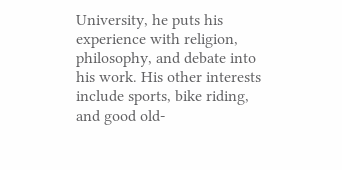University, he puts his experience with religion, philosophy, and debate into his work. His other interests include sports, bike riding, and good old-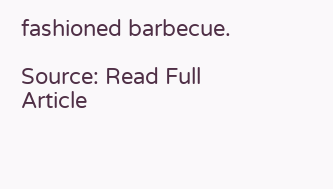fashioned barbecue.

Source: Read Full Article